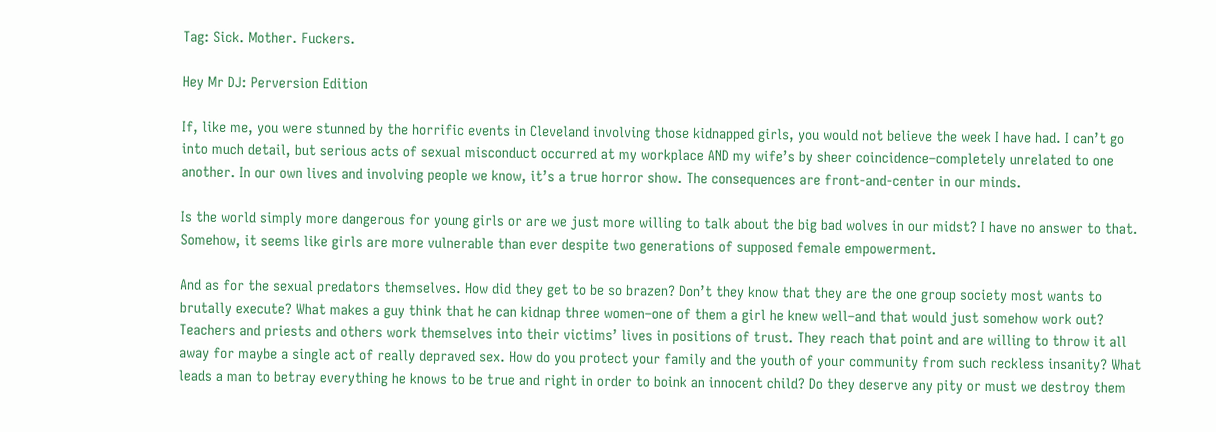Tag: Sick. Mother. Fuckers.

Hey Mr DJ: Perversion Edition

If, like me, you were stunned by the horrific events in Cleveland involving those kidnapped girls, you would not believe the week I have had. I can’t go into much detail, but serious acts of sexual misconduct occurred at my workplace AND my wife’s by sheer coincidence–completely unrelated to one another. In our own lives and involving people we know, it’s a true horror show. The consequences are front-and-center in our minds.

Is the world simply more dangerous for young girls or are we just more willing to talk about the big bad wolves in our midst? I have no answer to that. Somehow, it seems like girls are more vulnerable than ever despite two generations of supposed female empowerment.

And as for the sexual predators themselves. How did they get to be so brazen? Don’t they know that they are the one group society most wants to brutally execute? What makes a guy think that he can kidnap three women–one of them a girl he knew well–and that would just somehow work out? Teachers and priests and others work themselves into their victims’ lives in positions of trust. They reach that point and are willing to throw it all away for maybe a single act of really depraved sex. How do you protect your family and the youth of your community from such reckless insanity? What leads a man to betray everything he knows to be true and right in order to boink an innocent child? Do they deserve any pity or must we destroy them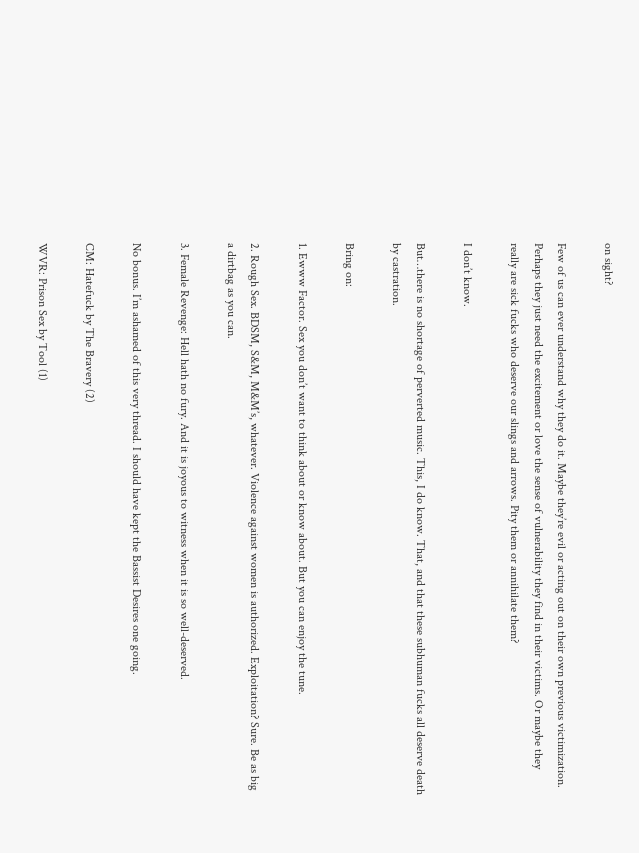on sight?

Few of us can ever understand why they do it. Maybe they’re evil or acting out on their own previous victimization. Perhaps they just need the excitement or love the sense of vulnerability they find in their victims. Or maybe they really are sick fucks who deserve our slings and arrows. Pity them or annihilate them?

I don’t know.

But…there is no shortage of perverted music. This, I do know. That, and that these subhuman fucks all deserve death by castration.

Bring on:

1. Ewww Factor. Sex you don’t want to think about or know about. But you can enjoy the tune.

2. Rough Sex. BDSM, S&M, M&M’s, whatever. Violence against women is authorized. Exploitation? Sure. Be as big a dirtbag as you can.

3. Female Revenge: Hell hath no fury. And it is joyous to witness when it is so well-deserved.

No bonus. I’m ashamed of this very thread. I should have kept the Bassist Desires one going.

CM: Hatefuck by The Bravery (2)

WVR: Prison Sex by Tool (1)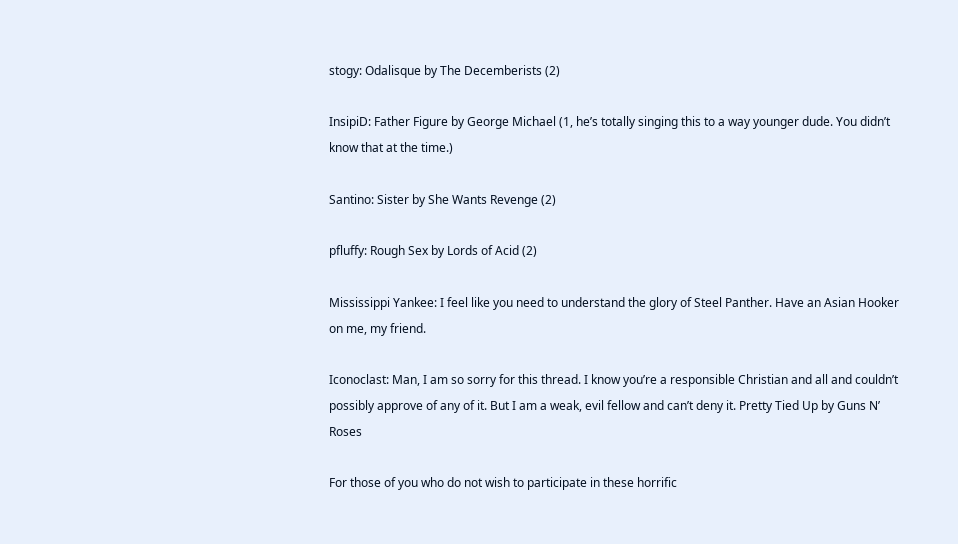stogy: Odalisque by The Decemberists (2)

InsipiD: Father Figure by George Michael (1, he’s totally singing this to a way younger dude. You didn’t know that at the time.)

Santino: Sister by She Wants Revenge (2)

pfluffy: Rough Sex by Lords of Acid (2)

Mississippi Yankee: I feel like you need to understand the glory of Steel Panther. Have an Asian Hooker on me, my friend.

Iconoclast: Man, I am so sorry for this thread. I know you’re a responsible Christian and all and couldn’t possibly approve of any of it. But I am a weak, evil fellow and can’t deny it. Pretty Tied Up by Guns N’ Roses

For those of you who do not wish to participate in these horrific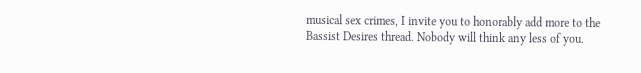musical sex crimes, I invite you to honorably add more to the Bassist Desires thread. Nobody will think any less of you.